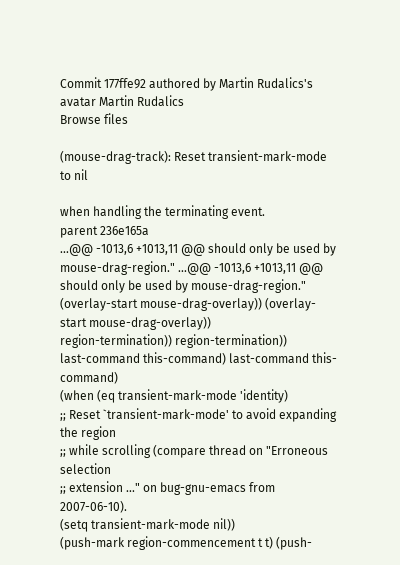Commit 177ffe92 authored by Martin Rudalics's avatar Martin Rudalics
Browse files

(mouse-drag-track): Reset transient-mark-mode to nil

when handling the terminating event.
parent 236e165a
...@@ -1013,6 +1013,11 @@ should only be used by mouse-drag-region." ...@@ -1013,6 +1013,11 @@ should only be used by mouse-drag-region."
(overlay-start mouse-drag-overlay)) (overlay-start mouse-drag-overlay))
region-termination)) region-termination))
last-command this-command) last-command this-command)
(when (eq transient-mark-mode 'identity)
;; Reset `transient-mark-mode' to avoid expanding the region
;; while scrolling (compare thread on "Erroneous selection
;; extension ..." on bug-gnu-emacs from 2007-06-10).
(setq transient-mark-mode nil))
(push-mark region-commencement t t) (push-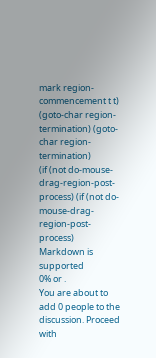mark region-commencement t t)
(goto-char region-termination) (goto-char region-termination)
(if (not do-mouse-drag-region-post-process) (if (not do-mouse-drag-region-post-process)
Markdown is supported
0% or .
You are about to add 0 people to the discussion. Proceed with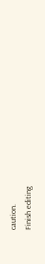caution.
Finish editing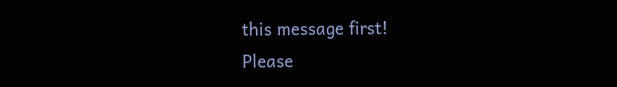this message first!
Please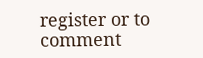register or to comment